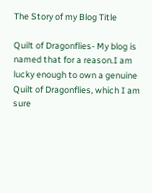The Story of my Blog Title

Quilt of Dragonflies- My blog is named that for a reason.I am lucky enough to own a genuine Quilt of Dragonflies, which I am sure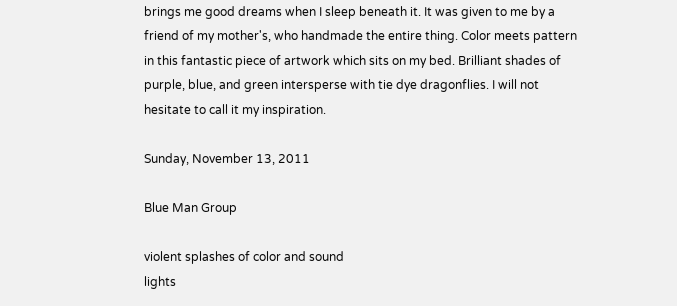brings me good dreams when I sleep beneath it. It was given to me by a friend of my mother's, who handmade the entire thing. Color meets pattern in this fantastic piece of artwork which sits on my bed. Brilliant shades of purple, blue, and green intersperse with tie dye dragonflies. I will not hesitate to call it my inspiration.

Sunday, November 13, 2011

Blue Man Group

violent splashes of color and sound
lights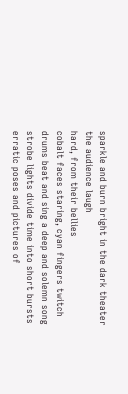sparkle and burn bright in the dark theater
the audience laugh
hard, from their bellies
cobalt faces staring, cyan fingers twitch
drums beat and sing a deep and solemn song
strobe lights divide time into short bursts
erratic poses and pictures of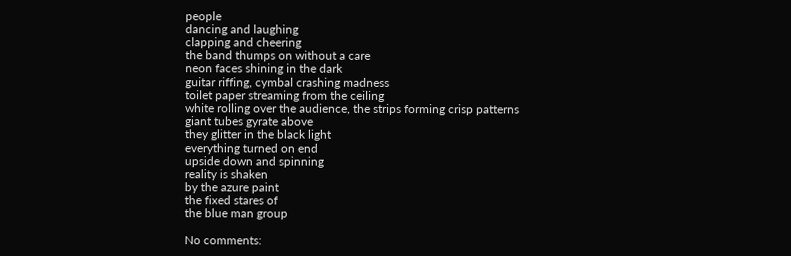people
dancing and laughing
clapping and cheering
the band thumps on without a care
neon faces shining in the dark
guitar riffing, cymbal crashing madness
toilet paper streaming from the ceiling
white rolling over the audience, the strips forming crisp patterns
giant tubes gyrate above
they glitter in the black light
everything turned on end
upside down and spinning
reality is shaken
by the azure paint
the fixed stares of
the blue man group

No comments: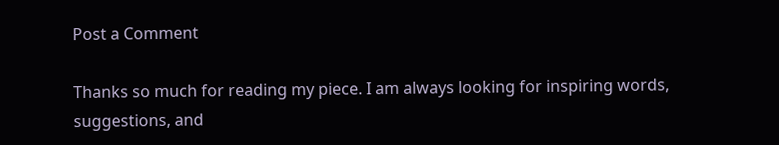Post a Comment

Thanks so much for reading my piece. I am always looking for inspiring words, suggestions, and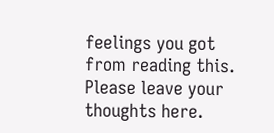feelings you got from reading this. Please leave your thoughts here.